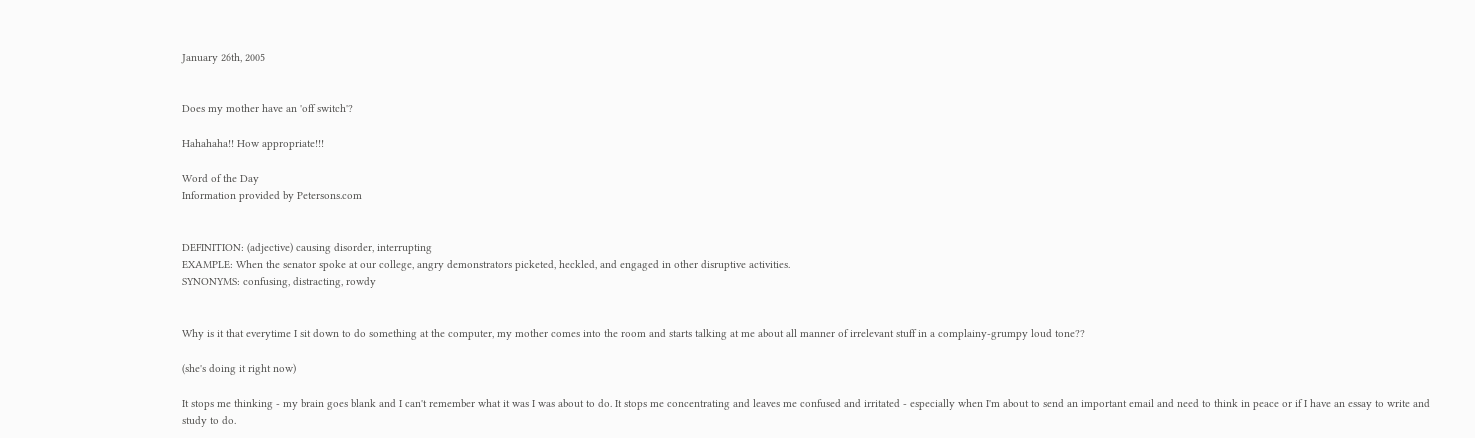January 26th, 2005


Does my mother have an 'off switch'?

Hahahaha!! How appropriate!!!

Word of the Day
Information provided by Petersons.com


DEFINITION: (adjective) causing disorder, interrupting
EXAMPLE: When the senator spoke at our college, angry demonstrators picketed, heckled, and engaged in other disruptive activities.
SYNONYMS: confusing, distracting, rowdy


Why is it that everytime I sit down to do something at the computer, my mother comes into the room and starts talking at me about all manner of irrelevant stuff in a complainy-grumpy loud tone??

(she's doing it right now)

It stops me thinking - my brain goes blank and I can't remember what it was I was about to do. It stops me concentrating and leaves me confused and irritated - especially when I'm about to send an important email and need to think in peace or if I have an essay to write and study to do.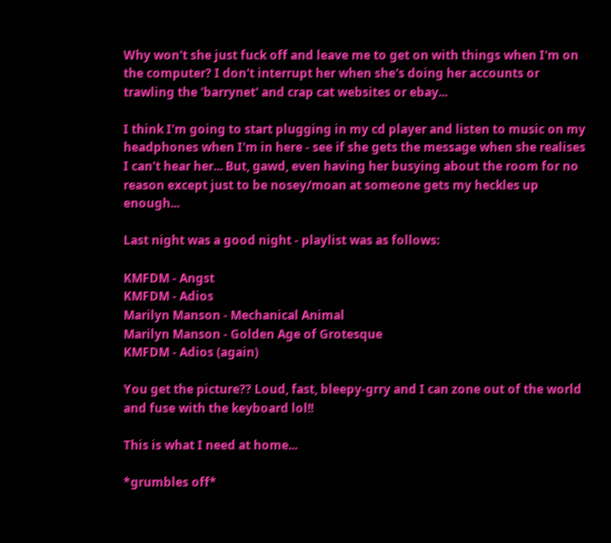Why won't she just fuck off and leave me to get on with things when I'm on the computer? I don't interrupt her when she's doing her accounts or trawling the 'barrynet' and crap cat websites or ebay...

I think I'm going to start plugging in my cd player and listen to music on my headphones when I'm in here - see if she gets the message when she realises I can't hear her... But, gawd, even having her busying about the room for no reason except just to be nosey/moan at someone gets my heckles up enough...

Last night was a good night - playlist was as follows:

KMFDM - Angst
KMFDM - Adios
Marilyn Manson - Mechanical Animal
Marilyn Manson - Golden Age of Grotesque
KMFDM - Adios (again)

You get the picture?? Loud, fast, bleepy-grry and I can zone out of the world and fuse with the keyboard lol!!

This is what I need at home...

*grumbles off*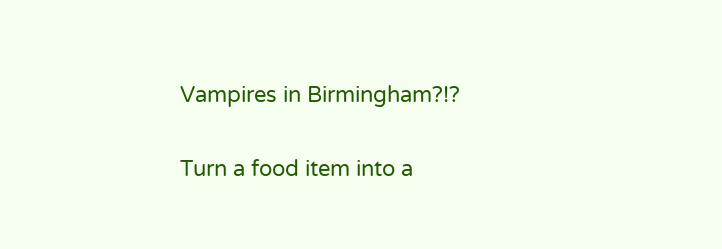Vampires in Birmingham?!?

Turn a food item into a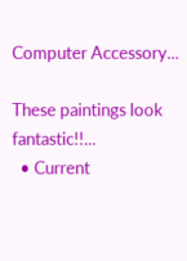Computer Accessory...

These paintings look fantastic!!...
  • Current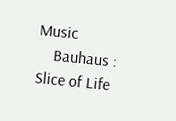Music
    Bauhaus : Slice of Life